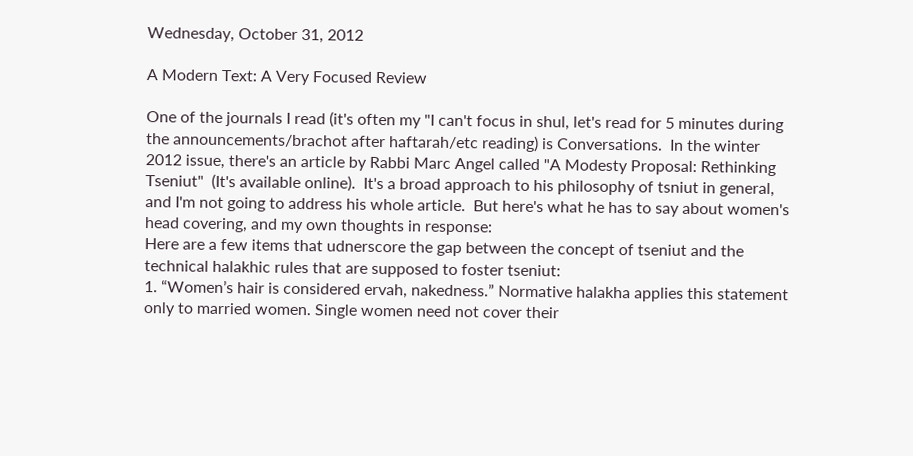Wednesday, October 31, 2012

A Modern Text: A Very Focused Review

One of the journals I read (it's often my "I can't focus in shul, let's read for 5 minutes during the announcements/brachot after haftarah/etc reading) is Conversations.  In the winter 2012 issue, there's an article by Rabbi Marc Angel called "A Modesty Proposal: Rethinking Tseniut"  (It's available online).  It's a broad approach to his philosophy of tsniut in general, and I'm not going to address his whole article.  But here's what he has to say about women's head covering, and my own thoughts in response:
Here are a few items that udnerscore the gap between the concept of tseniut and the technical halakhic rules that are supposed to foster tseniut:
1. “Women’s hair is considered ervah, nakedness.” Normative halakha applies this statement only to married women. Single women need not cover their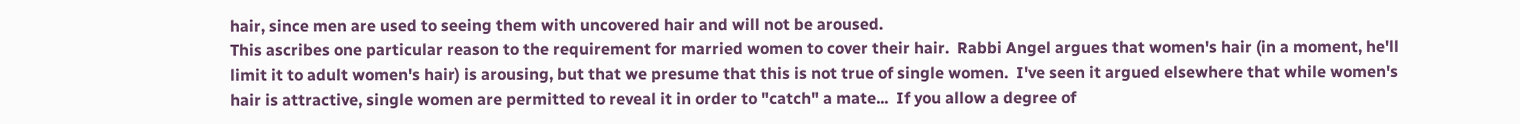hair, since men are used to seeing them with uncovered hair and will not be aroused.
This ascribes one particular reason to the requirement for married women to cover their hair.  Rabbi Angel argues that women's hair (in a moment, he'll limit it to adult women's hair) is arousing, but that we presume that this is not true of single women.  I've seen it argued elsewhere that while women's hair is attractive, single women are permitted to reveal it in order to "catch" a mate...  If you allow a degree of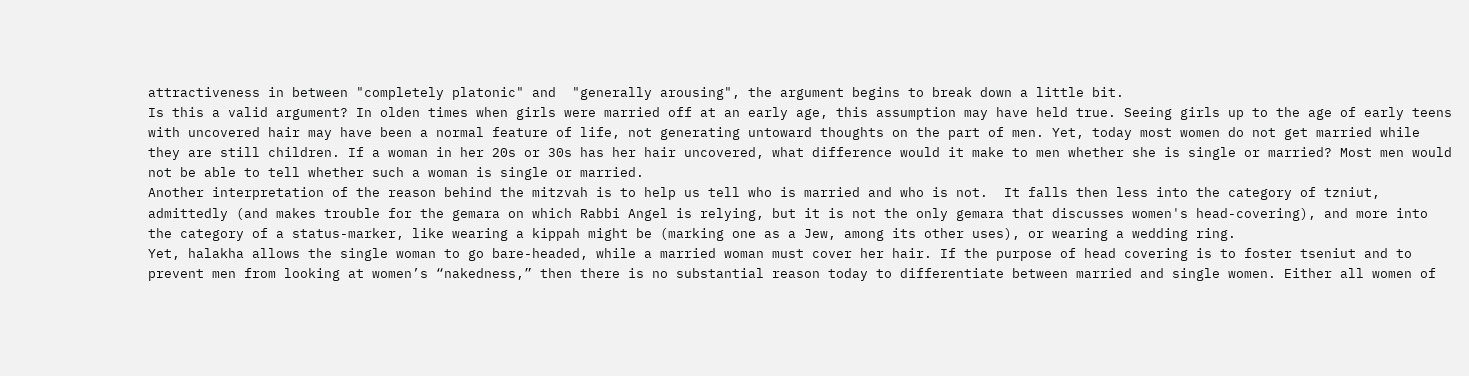attractiveness in between "completely platonic" and  "generally arousing", the argument begins to break down a little bit.
Is this a valid argument? In olden times when girls were married off at an early age, this assumption may have held true. Seeing girls up to the age of early teens with uncovered hair may have been a normal feature of life, not generating untoward thoughts on the part of men. Yet, today most women do not get married while they are still children. If a woman in her 20s or 30s has her hair uncovered, what difference would it make to men whether she is single or married? Most men would not be able to tell whether such a woman is single or married.
Another interpretation of the reason behind the mitzvah is to help us tell who is married and who is not.  It falls then less into the category of tzniut, admittedly (and makes trouble for the gemara on which Rabbi Angel is relying, but it is not the only gemara that discusses women's head-covering), and more into the category of a status-marker, like wearing a kippah might be (marking one as a Jew, among its other uses), or wearing a wedding ring.
Yet, halakha allows the single woman to go bare-headed, while a married woman must cover her hair. If the purpose of head covering is to foster tseniut and to prevent men from looking at women’s “nakedness,” then there is no substantial reason today to differentiate between married and single women. Either all women of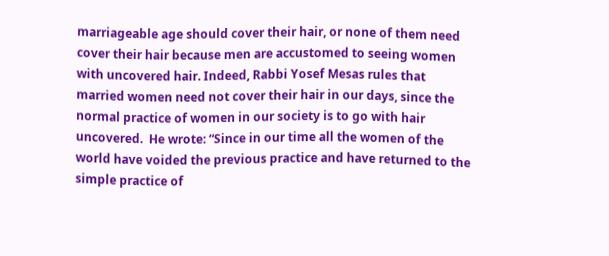marriageable age should cover their hair, or none of them need cover their hair because men are accustomed to seeing women with uncovered hair. Indeed, Rabbi Yosef Mesas rules that married women need not cover their hair in our days, since the normal practice of women in our society is to go with hair uncovered.  He wrote: “Since in our time all the women of the world have voided the previous practice and have returned to the simple practice of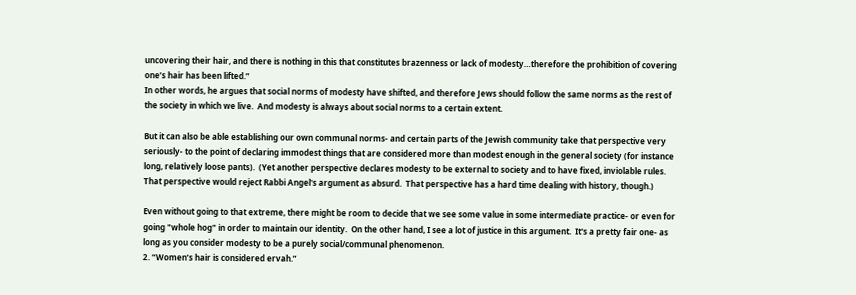uncovering their hair, and there is nothing in this that constitutes brazenness or lack of modesty…therefore the prohibition of covering one’s hair has been lifted.”
In other words, he argues that social norms of modesty have shifted, and therefore Jews should follow the same norms as the rest of the society in which we live.  And modesty is always about social norms to a certain extent.

But it can also be able establishing our own communal norms- and certain parts of the Jewish community take that perspective very seriously- to the point of declaring immodest things that are considered more than modest enough in the general society (for instance long, relatively loose pants).  (Yet another perspective declares modesty to be external to society and to have fixed, inviolable rules.  That perspective would reject Rabbi Angel's argument as absurd.  That perspective has a hard time dealing with history, though.)

Even without going to that extreme, there might be room to decide that we see some value in some intermediate practice- or even for going "whole hog" in order to maintain our identity.  On the other hand, I see a lot of justice in this argument.  It's a pretty fair one- as long as you consider modesty to be a purely social/communal phenomenon.
2. “Women’s hair is considered ervah.”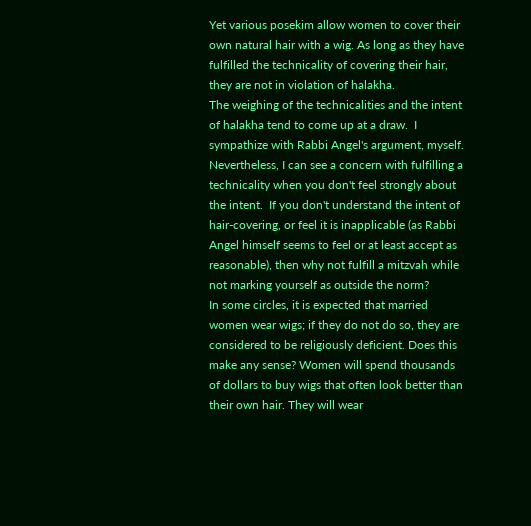Yet various posekim allow women to cover their own natural hair with a wig. As long as they have fulfilled the technicality of covering their hair, they are not in violation of halakha.
The weighing of the technicalities and the intent of halakha tend to come up at a draw.  I sympathize with Rabbi Angel's argument, myself.   Nevertheless, I can see a concern with fulfilling a technicality when you don't feel strongly about the intent.  If you don't understand the intent of hair-covering, or feel it is inapplicable (as Rabbi Angel himself seems to feel or at least accept as reasonable), then why not fulfill a mitzvah while not marking yourself as outside the norm?
In some circles, it is expected that married women wear wigs; if they do not do so, they are considered to be religiously deficient. Does this make any sense? Women will spend thousands of dollars to buy wigs that often look better than their own hair. They will wear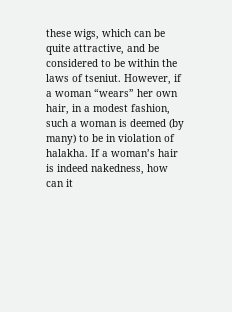these wigs, which can be quite attractive, and be considered to be within the laws of tseniut. However, if a woman “wears” her own hair, in a modest fashion, such a woman is deemed (by many) to be in violation of halakha. If a woman’s hair is indeed nakedness, how can it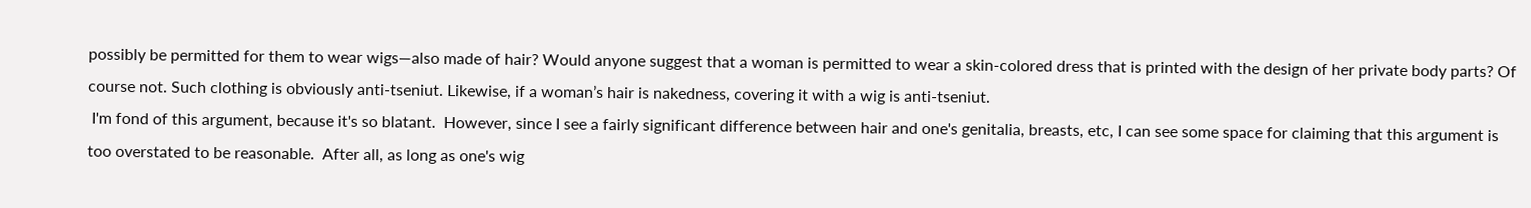possibly be permitted for them to wear wigs—also made of hair? Would anyone suggest that a woman is permitted to wear a skin-colored dress that is printed with the design of her private body parts? Of course not. Such clothing is obviously anti-tseniut. Likewise, if a woman’s hair is nakedness, covering it with a wig is anti-tseniut.
 I'm fond of this argument, because it's so blatant.  However, since I see a fairly significant difference between hair and one's genitalia, breasts, etc, I can see some space for claiming that this argument is too overstated to be reasonable.  After all, as long as one's wig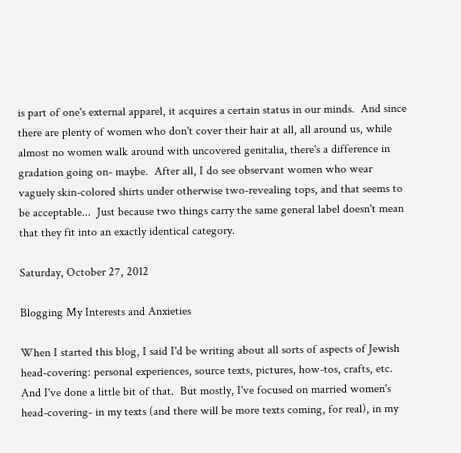is part of one's external apparel, it acquires a certain status in our minds.  And since there are plenty of women who don't cover their hair at all, all around us, while almost no women walk around with uncovered genitalia, there's a difference in gradation going on- maybe.  After all, I do see observant women who wear vaguely skin-colored shirts under otherwise two-revealing tops, and that seems to be acceptable...  Just because two things carry the same general label doesn't mean that they fit into an exactly identical category.

Saturday, October 27, 2012

Blogging My Interests and Anxieties

When I started this blog, I said I'd be writing about all sorts of aspects of Jewish head-covering: personal experiences, source texts, pictures, how-tos, crafts, etc.  And I've done a little bit of that.  But mostly, I've focused on married women's head-covering- in my texts (and there will be more texts coming, for real), in my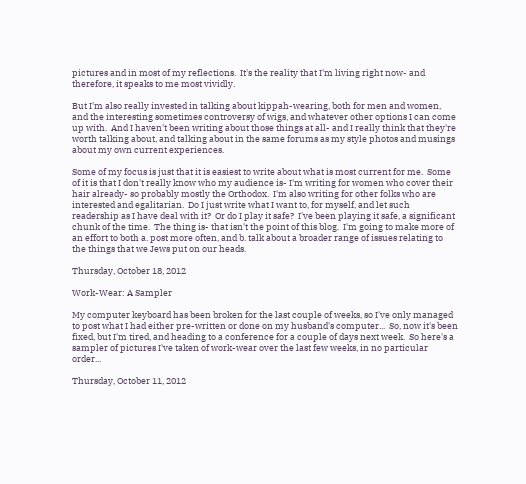pictures and in most of my reflections.  It's the reality that I'm living right now- and therefore, it speaks to me most vividly.

But I'm also really invested in talking about kippah-wearing, both for men and women, and the interesting sometimes controversy of wigs, and whatever other options I can come up with.  And I haven't been writing about those things at all- and I really think that they're worth talking about, and talking about in the same forums as my style photos and musings about my own current experiences.

Some of my focus is just that it is easiest to write about what is most current for me.  Some of it is that I don't really know who my audience is- I'm writing for women who cover their hair already- so probably mostly the Orthodox.  I'm also writing for other folks who are interested and egalitarian.  Do I just write what I want to, for myself, and let such readership as I have deal with it?  Or do I play it safe?  I've been playing it safe, a significant chunk of the time.  The thing is- that isn't the point of this blog.  I'm going to make more of an effort to both a. post more often, and b. talk about a broader range of issues relating to the things that we Jews put on our heads.

Thursday, October 18, 2012

Work-Wear: A Sampler

My computer keyboard has been broken for the last couple of weeks, so I've only managed to post what I had either pre-written or done on my husband's computer...  So, now it's been fixed, but I'm tired, and heading to a conference for a couple of days next week.  So here's a sampler of pictures I've taken of work-wear over the last few weeks, in no particular order...

Thursday, October 11, 2012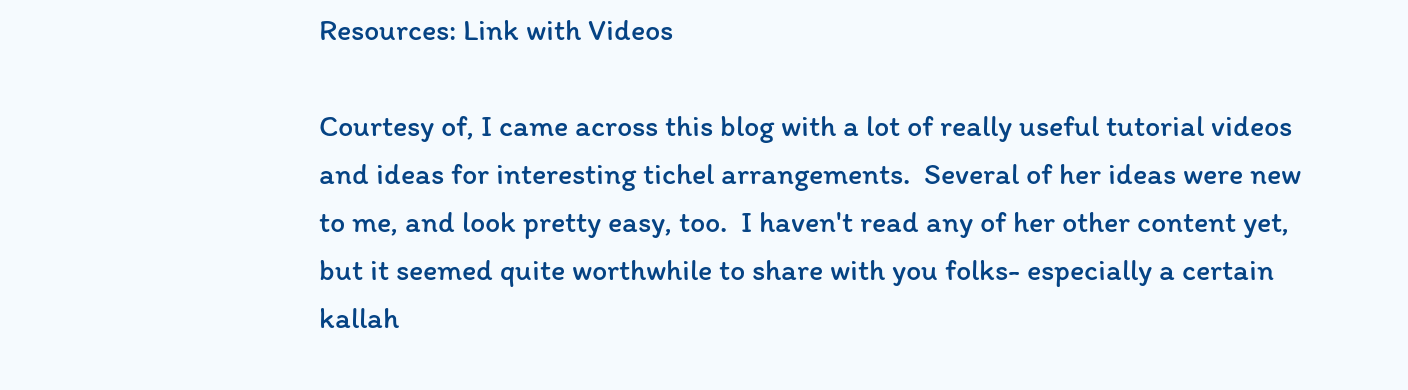Resources: Link with Videos

Courtesy of, I came across this blog with a lot of really useful tutorial videos and ideas for interesting tichel arrangements.  Several of her ideas were new to me, and look pretty easy, too.  I haven't read any of her other content yet, but it seemed quite worthwhile to share with you folks- especially a certain kallah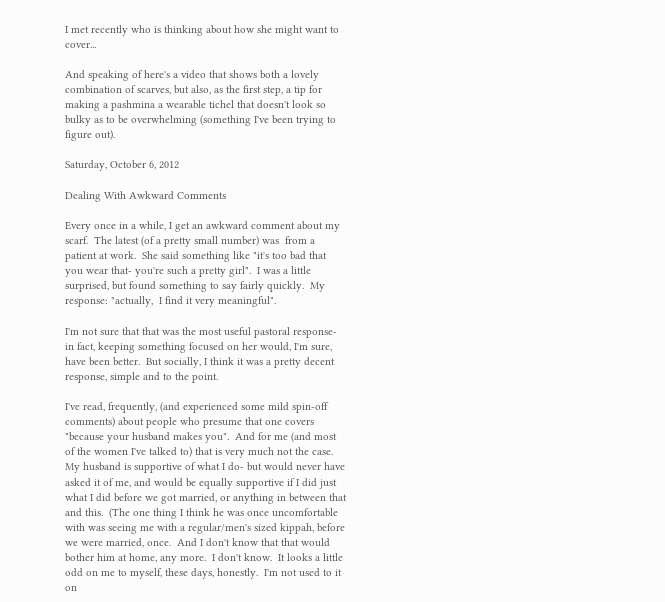I met recently who is thinking about how she might want to cover...

And speaking of here's a video that shows both a lovely combination of scarves, but also, as the first step, a tip for making a pashmina a wearable tichel that doesn't look so bulky as to be overwhelming (something I've been trying to figure out).

Saturday, October 6, 2012

Dealing With Awkward Comments

Every once in a while, I get an awkward comment about my scarf.  The latest (of a pretty small number) was  from a patient at work.  She said something like "it's too bad that you wear that- you're such a pretty girl".  I was a little surprised, but found something to say fairly quickly.  My response: "actually,  I find it very meaningful".

I'm not sure that that was the most useful pastoral response- in fact, keeping something focused on her would, I'm sure, have been better.  But socially, I think it was a pretty decent response, simple and to the point.

I've read, frequently, (and experienced some mild spin-off comments) about people who presume that one covers "because your husband makes you".  And for me (and most of the women I've talked to) that is very much not the case.  My husband is supportive of what I do- but would never have asked it of me, and would be equally supportive if I did just what I did before we got married, or anything in between that and this.  (The one thing I think he was once uncomfortable with was seeing me with a regular/men's sized kippah, before we were married, once.  And I don't know that that would bother him at home, any more.  I don't know.  It looks a little odd on me to myself, these days, honestly.  I'm not used to it on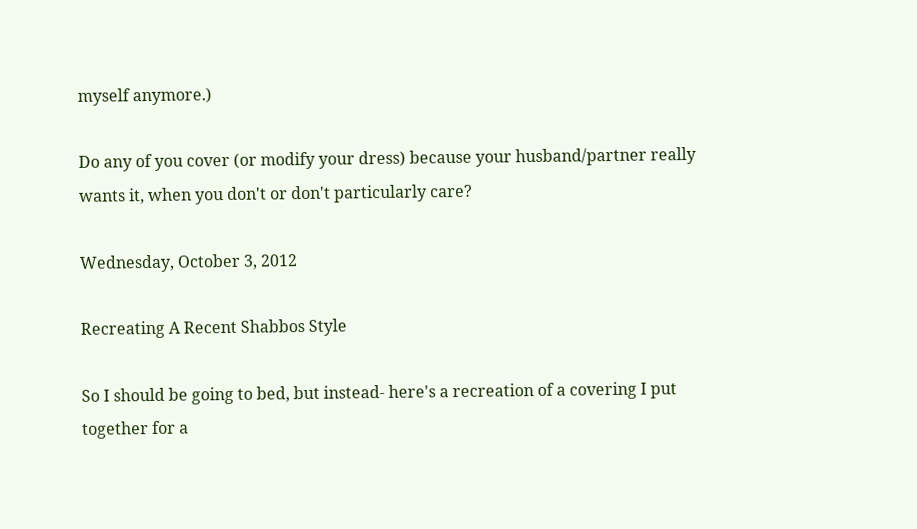myself anymore.)

Do any of you cover (or modify your dress) because your husband/partner really wants it, when you don't or don't particularly care?

Wednesday, October 3, 2012

Recreating A Recent Shabbos Style

So I should be going to bed, but instead- here's a recreation of a covering I put together for a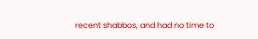recent shabbos, and had no time to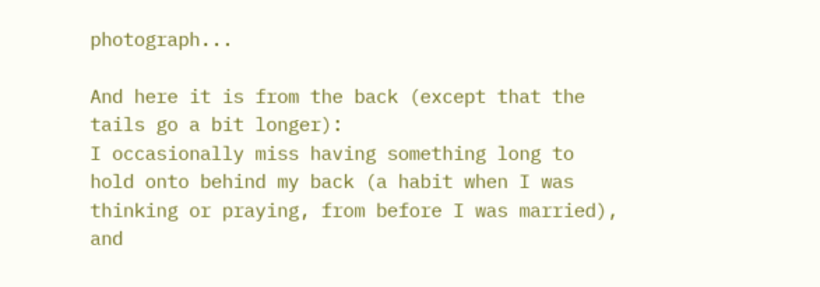photograph...

And here it is from the back (except that the tails go a bit longer):
I occasionally miss having something long to hold onto behind my back (a habit when I was thinking or praying, from before I was married), and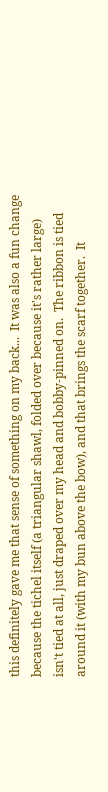this definitely gave me that sense of something on my back...  It was also a fun change because the tichel itself (a triangular shawl, folded over because it's rather large) isn't tied at all, just draped over my head and bobby-pinned on.  The ribbon is tied around it (with my bun above the bow), and that brings the scarf together.  It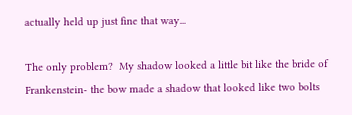actually held up just fine that way...

The only problem?  My shadow looked a little bit like the bride of Frankenstein- the bow made a shadow that looked like two bolts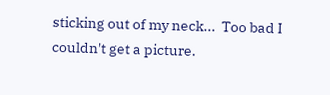sticking out of my neck...  Too bad I couldn't get a picture.